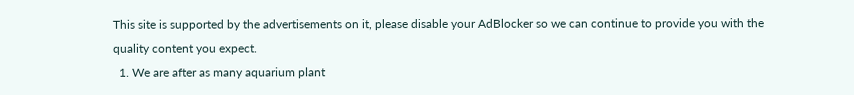This site is supported by the advertisements on it, please disable your AdBlocker so we can continue to provide you with the quality content you expect.
  1. We are after as many aquarium plant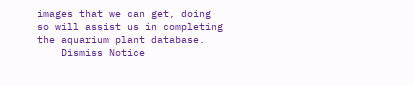images that we can get, doing so will assist us in completing the aquarium plant database.
    Dismiss Notice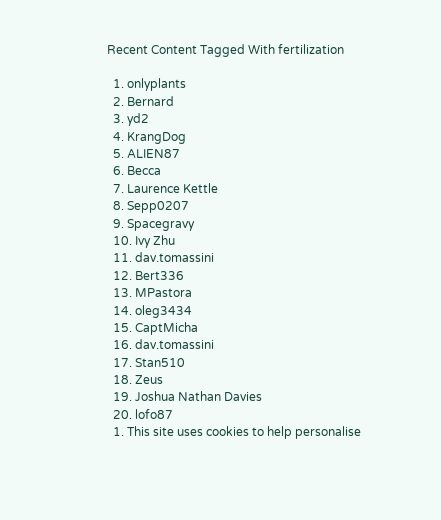Recent Content Tagged With fertilization

  1. onlyplants
  2. Bernard
  3. yd2
  4. KrangDog
  5. ALIEN87
  6. Becca
  7. Laurence Kettle
  8. Sepp0207
  9. Spacegravy
  10. Ivy Zhu
  11. dav.tomassini
  12. Bert336
  13. MPastora
  14. oleg3434
  15. CaptMicha
  16. dav.tomassini
  17. Stan510
  18. Zeus
  19. Joshua Nathan Davies
  20. lofo87
  1. This site uses cookies to help personalise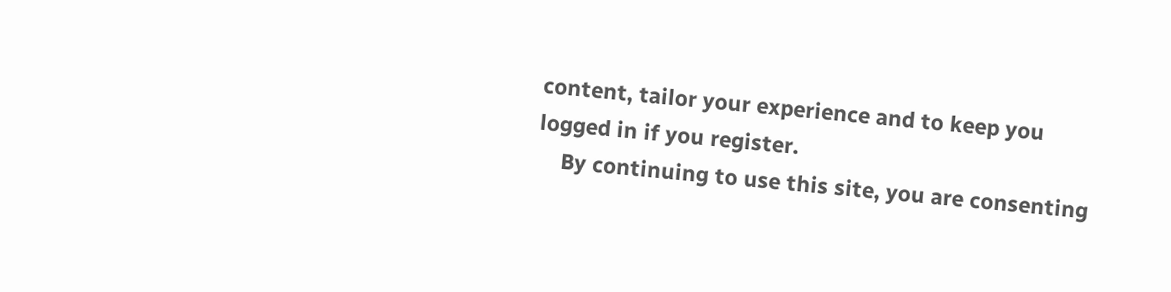content, tailor your experience and to keep you logged in if you register.
    By continuing to use this site, you are consenting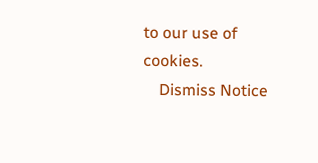to our use of cookies.
    Dismiss Notice